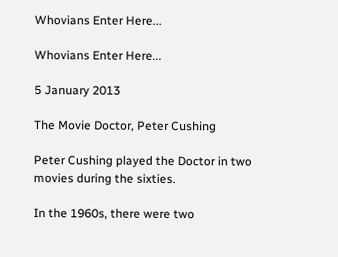Whovians Enter Here...

Whovians Enter Here...

5 January 2013

The Movie Doctor, Peter Cushing

Peter Cushing played the Doctor in two movies during the sixties.

In the 1960s, there were two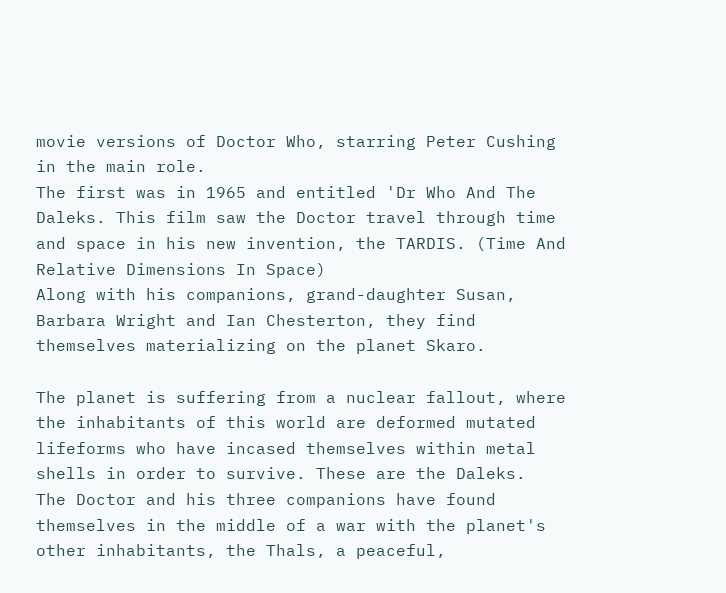movie versions of Doctor Who, starring Peter Cushing in the main role.
The first was in 1965 and entitled 'Dr Who And The Daleks. This film saw the Doctor travel through time and space in his new invention, the TARDIS. (Time And Relative Dimensions In Space)
Along with his companions, grand-daughter Susan, Barbara Wright and Ian Chesterton, they find themselves materializing on the planet Skaro.

The planet is suffering from a nuclear fallout, where the inhabitants of this world are deformed mutated lifeforms who have incased themselves within metal shells in order to survive. These are the Daleks.
The Doctor and his three companions have found themselves in the middle of a war with the planet's other inhabitants, the Thals, a peaceful,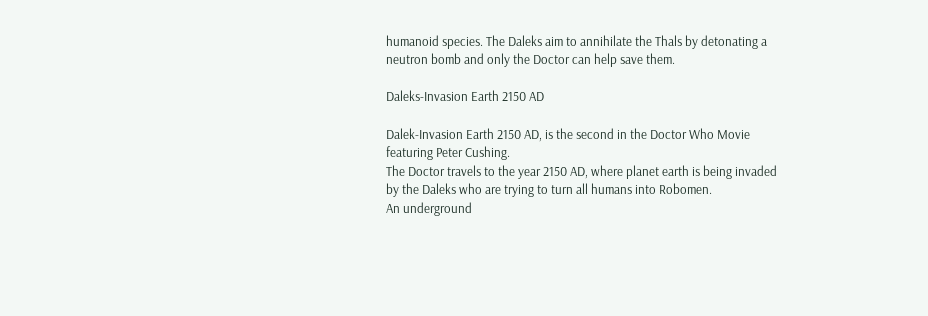humanoid species. The Daleks aim to annihilate the Thals by detonating a neutron bomb and only the Doctor can help save them.

Daleks-Invasion Earth 2150 AD

Dalek-Invasion Earth 2150 AD, is the second in the Doctor Who Movie featuring Peter Cushing.
The Doctor travels to the year 2150 AD, where planet earth is being invaded by the Daleks who are trying to turn all humans into Robomen.
An underground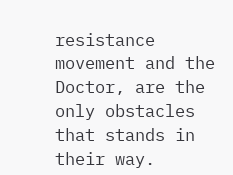resistance movement and the Doctor, are the only obstacles that stands in their way.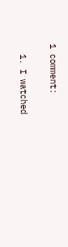1 comment:

  1. I watched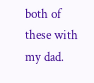both of these with my dad.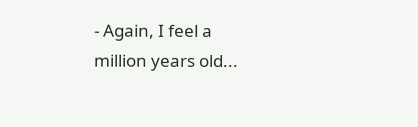- Again, I feel a million years old...